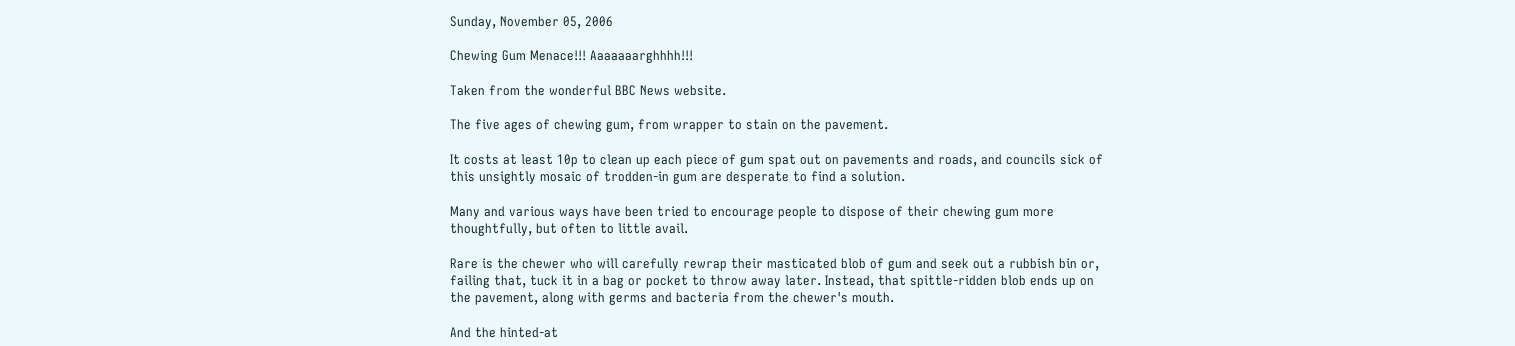Sunday, November 05, 2006

Chewing Gum Menace!!! Aaaaaaarghhhh!!!

Taken from the wonderful BBC News website.

The five ages of chewing gum, from wrapper to stain on the pavement.

It costs at least 10p to clean up each piece of gum spat out on pavements and roads, and councils sick of this unsightly mosaic of trodden-in gum are desperate to find a solution.

Many and various ways have been tried to encourage people to dispose of their chewing gum more thoughtfully, but often to little avail.

Rare is the chewer who will carefully rewrap their masticated blob of gum and seek out a rubbish bin or, failing that, tuck it in a bag or pocket to throw away later. Instead, that spittle-ridden blob ends up on the pavement, along with germs and bacteria from the chewer's mouth.

And the hinted-at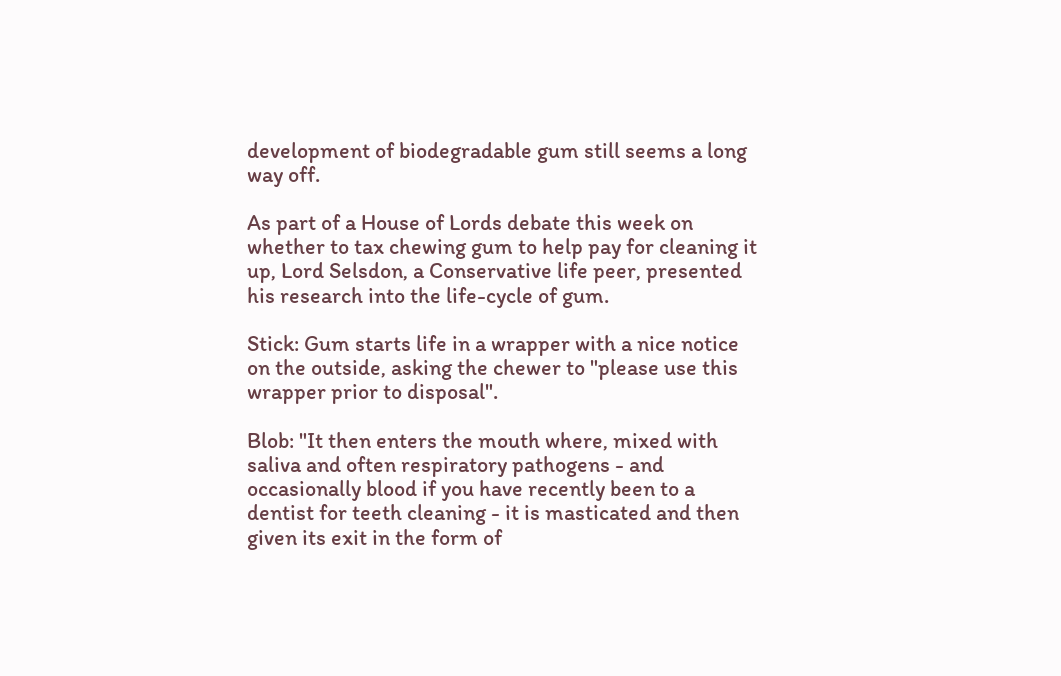development of biodegradable gum still seems a long way off.

As part of a House of Lords debate this week on whether to tax chewing gum to help pay for cleaning it up, Lord Selsdon, a Conservative life peer, presented his research into the life-cycle of gum.

Stick: Gum starts life in a wrapper with a nice notice on the outside, asking the chewer to "please use this wrapper prior to disposal".

Blob: "It then enters the mouth where, mixed with saliva and often respiratory pathogens - and occasionally blood if you have recently been to a dentist for teeth cleaning - it is masticated and then given its exit in the form of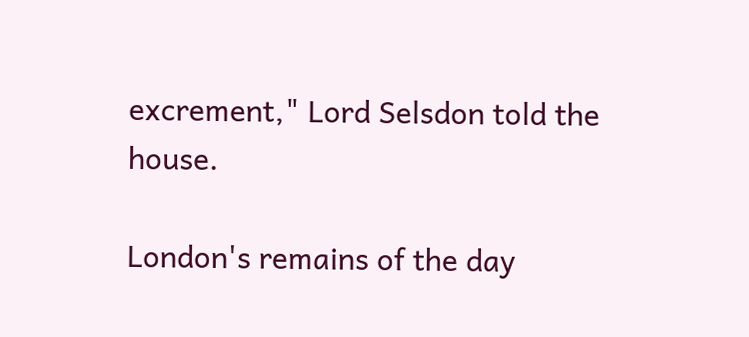excrement," Lord Selsdon told the house.

London's remains of the day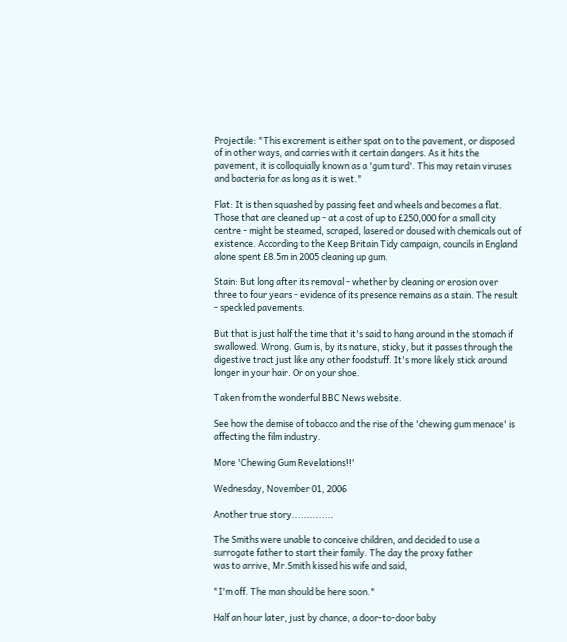Projectile: "This excrement is either spat on to the pavement, or disposed of in other ways, and carries with it certain dangers. As it hits the pavement, it is colloquially known as a 'gum turd'. This may retain viruses and bacteria for as long as it is wet."

Flat: It is then squashed by passing feet and wheels and becomes a flat. Those that are cleaned up - at a cost of up to £250,000 for a small city centre - might be steamed, scraped, lasered or doused with chemicals out of existence. According to the Keep Britain Tidy campaign, councils in England alone spent £8.5m in 2005 cleaning up gum.

Stain: But long after its removal - whether by cleaning or erosion over three to four years - evidence of its presence remains as a stain. The result - speckled pavements.

But that is just half the time that it's said to hang around in the stomach if swallowed. Wrong. Gum is, by its nature, sticky, but it passes through the digestive tract just like any other foodstuff. It's more likely stick around longer in your hair. Or on your shoe.

Taken from the wonderful BBC News website.

See how the demise of tobacco and the rise of the 'chewing gum menace' is affecting the film industry.

More 'Chewing Gum Revelations!!'

Wednesday, November 01, 2006

Another true story..............

The Smiths were unable to conceive children, and decided to use a
surrogate father to start their family. The day the proxy father
was to arrive, Mr.Smith kissed his wife and said,

"I'm off. The man should be here soon."

Half an hour later, just by chance, a door-to-door baby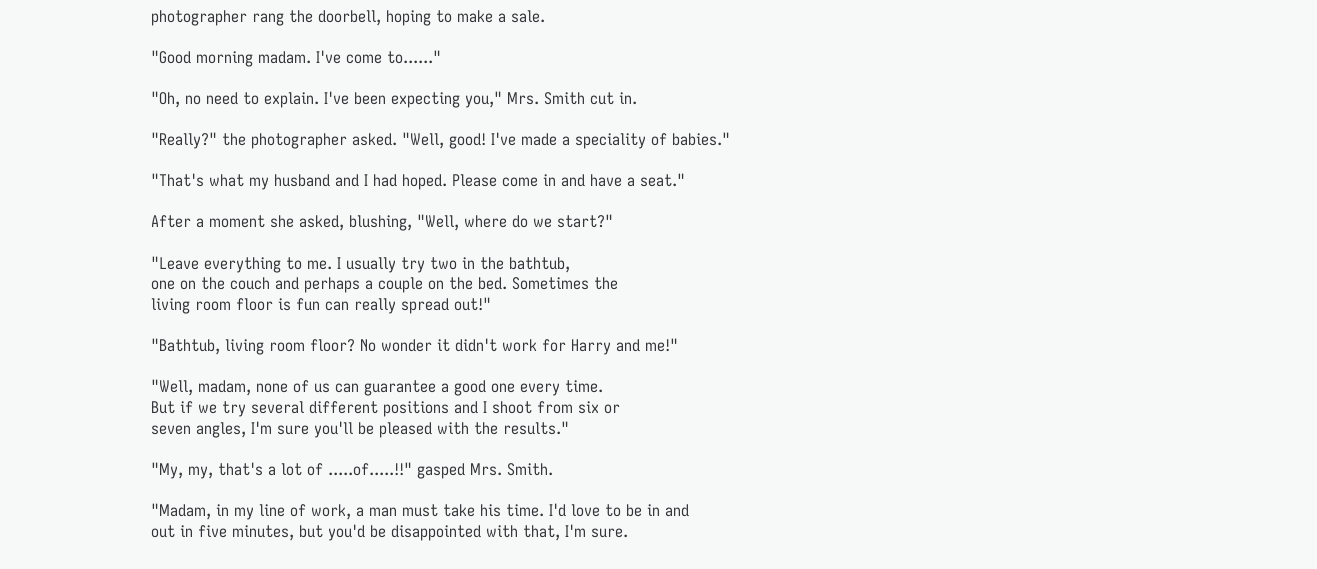photographer rang the doorbell, hoping to make a sale.

"Good morning madam. I've come to......"

"Oh, no need to explain. I've been expecting you," Mrs. Smith cut in.

"Really?" the photographer asked. "Well, good! I've made a speciality of babies."

"That's what my husband and I had hoped. Please come in and have a seat."

After a moment she asked, blushing, "Well, where do we start?"

"Leave everything to me. I usually try two in the bathtub,
one on the couch and perhaps a couple on the bed. Sometimes the
living room floor is fun can really spread out!"

"Bathtub, living room floor? No wonder it didn't work for Harry and me!"

"Well, madam, none of us can guarantee a good one every time.
But if we try several different positions and I shoot from six or
seven angles, I'm sure you'll be pleased with the results."

"My, my, that's a lot of .....of.....!!" gasped Mrs. Smith.

"Madam, in my line of work, a man must take his time. I'd love to be in and
out in five minutes, but you'd be disappointed with that, I'm sure.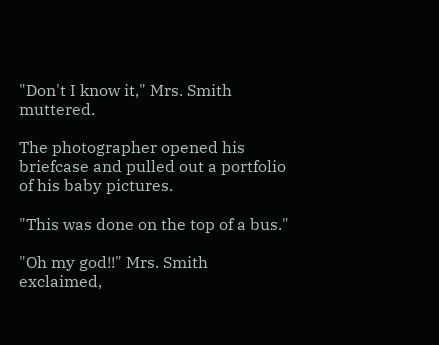"Don't I know it," Mrs. Smith muttered.

The photographer opened his briefcase and pulled out a portfolio of his baby pictures.

"This was done on the top of a bus."

"Oh my god!!" Mrs. Smith exclaimed,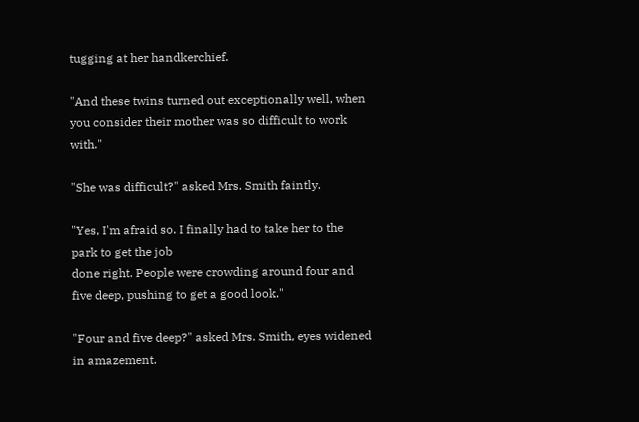tugging at her handkerchief.

"And these twins turned out exceptionally well, when you consider their mother was so difficult to work with."

"She was difficult?" asked Mrs. Smith faintly.

"Yes, I'm afraid so. I finally had to take her to the park to get the job
done right. People were crowding around four and five deep, pushing to get a good look."

"Four and five deep?" asked Mrs. Smith, eyes widened in amazement.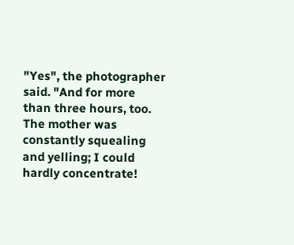"Yes", the photographer said. "And for more than three hours, too. The mother was constantly squealing and yelling; I could hardly concentrate!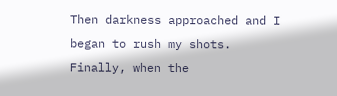Then darkness approached and I began to rush my shots. Finally, when the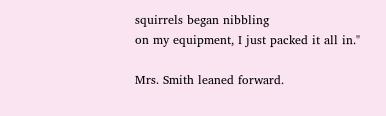squirrels began nibbling
on my equipment, I just packed it all in."

Mrs. Smith leaned forward.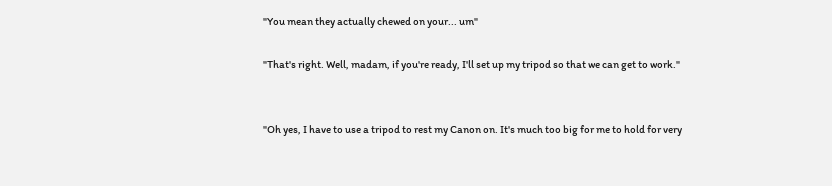"You mean they actually chewed on your... um"

"That's right. Well, madam, if you're ready, I'll set up my tripod so that we can get to work."


"Oh yes, I have to use a tripod to rest my Canon on. It's much too big for me to hold for very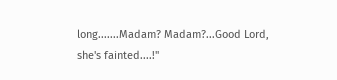long.......Madam? Madam?...Good Lord, she's fainted....!"